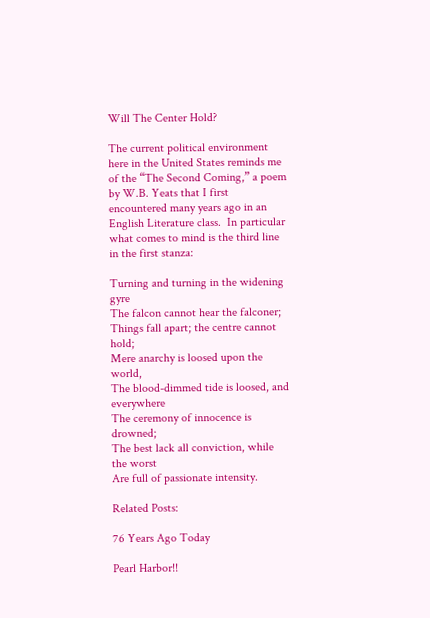Will The Center Hold?

The current political environment here in the United States reminds me of the “The Second Coming,” a poem by W.B. Yeats that I first encountered many years ago in an English Literature class.  In particular what comes to mind is the third line in the first stanza:

Turning and turning in the widening gyre
The falcon cannot hear the falconer;
Things fall apart; the centre cannot hold;
Mere anarchy is loosed upon the world,
The blood-dimmed tide is loosed, and everywhere
The ceremony of innocence is drowned;
The best lack all conviction, while the worst
Are full of passionate intensity.

Related Posts:

76 Years Ago Today

Pearl Harbor!!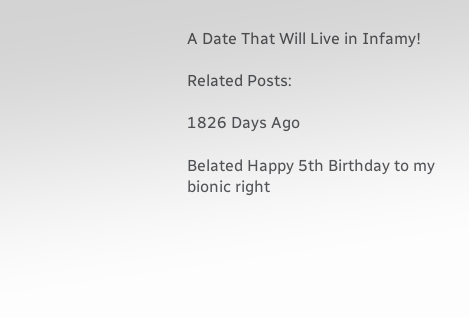A Date That Will Live in Infamy!

Related Posts:

1826 Days Ago

Belated Happy 5th Birthday to my bionic right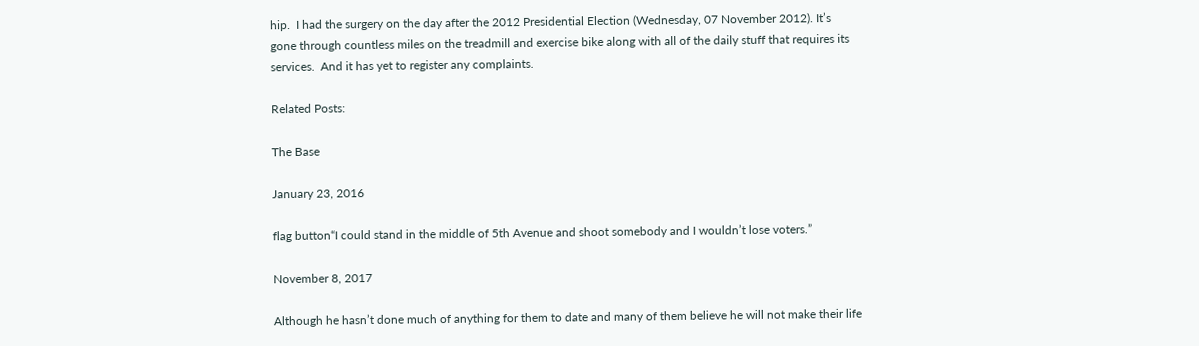hip.  I had the surgery on the day after the 2012 Presidential Election (Wednesday, 07 November 2012). It’s gone through countless miles on the treadmill and exercise bike along with all of the daily stuff that requires its services.  And it has yet to register any complaints.

Related Posts:

The Base

January 23, 2016

flag button“I could stand in the middle of 5th Avenue and shoot somebody and I wouldn’t lose voters.”

November 8, 2017

Although he hasn’t done much of anything for them to date and many of them believe he will not make their life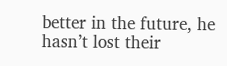better in the future, he hasn’t lost their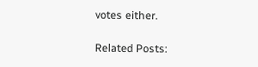votes either.

Related Posts: